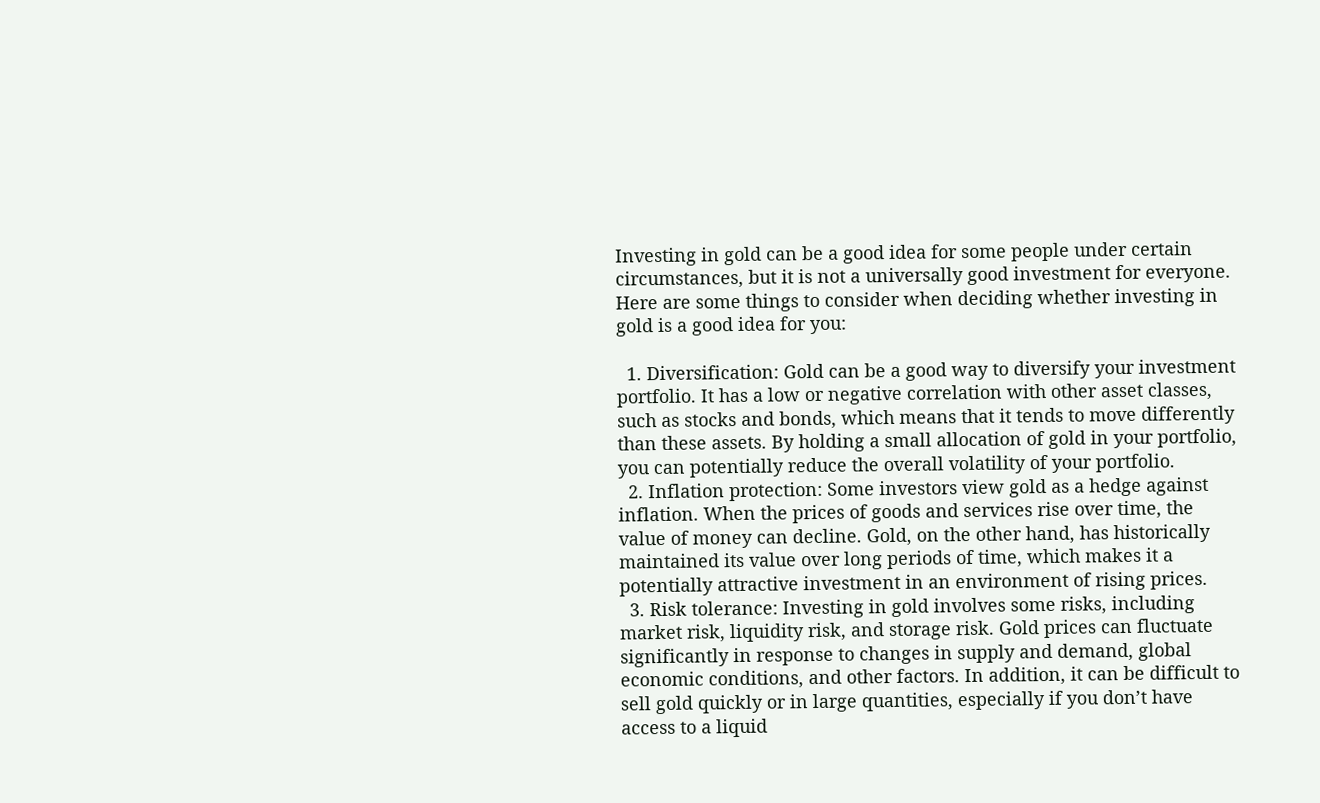Investing in gold can be a good idea for some people under certain circumstances, but it is not a universally good investment for everyone. Here are some things to consider when deciding whether investing in gold is a good idea for you:

  1. Diversification: Gold can be a good way to diversify your investment portfolio. It has a low or negative correlation with other asset classes, such as stocks and bonds, which means that it tends to move differently than these assets. By holding a small allocation of gold in your portfolio, you can potentially reduce the overall volatility of your portfolio.
  2. Inflation protection: Some investors view gold as a hedge against inflation. When the prices of goods and services rise over time, the value of money can decline. Gold, on the other hand, has historically maintained its value over long periods of time, which makes it a potentially attractive investment in an environment of rising prices.
  3. Risk tolerance: Investing in gold involves some risks, including market risk, liquidity risk, and storage risk. Gold prices can fluctuate significantly in response to changes in supply and demand, global economic conditions, and other factors. In addition, it can be difficult to sell gold quickly or in large quantities, especially if you don’t have access to a liquid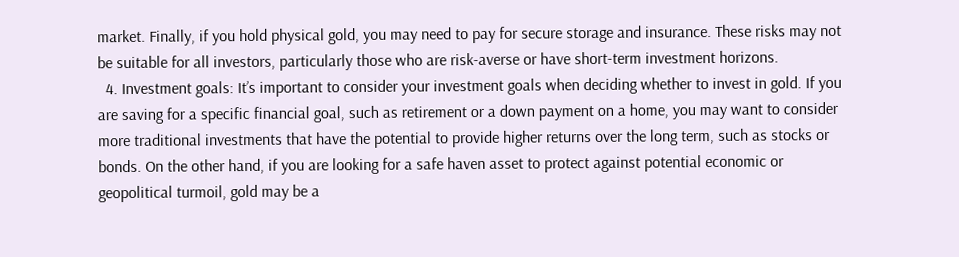market. Finally, if you hold physical gold, you may need to pay for secure storage and insurance. These risks may not be suitable for all investors, particularly those who are risk-averse or have short-term investment horizons.
  4. Investment goals: It’s important to consider your investment goals when deciding whether to invest in gold. If you are saving for a specific financial goal, such as retirement or a down payment on a home, you may want to consider more traditional investments that have the potential to provide higher returns over the long term, such as stocks or bonds. On the other hand, if you are looking for a safe haven asset to protect against potential economic or geopolitical turmoil, gold may be a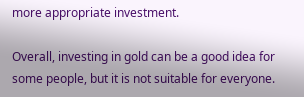more appropriate investment.

Overall, investing in gold can be a good idea for some people, but it is not suitable for everyone.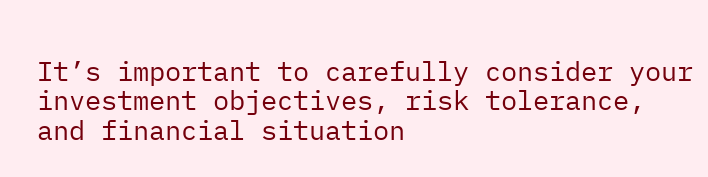It’s important to carefully consider your investment objectives, risk tolerance, and financial situation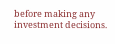before making any investment decisions.